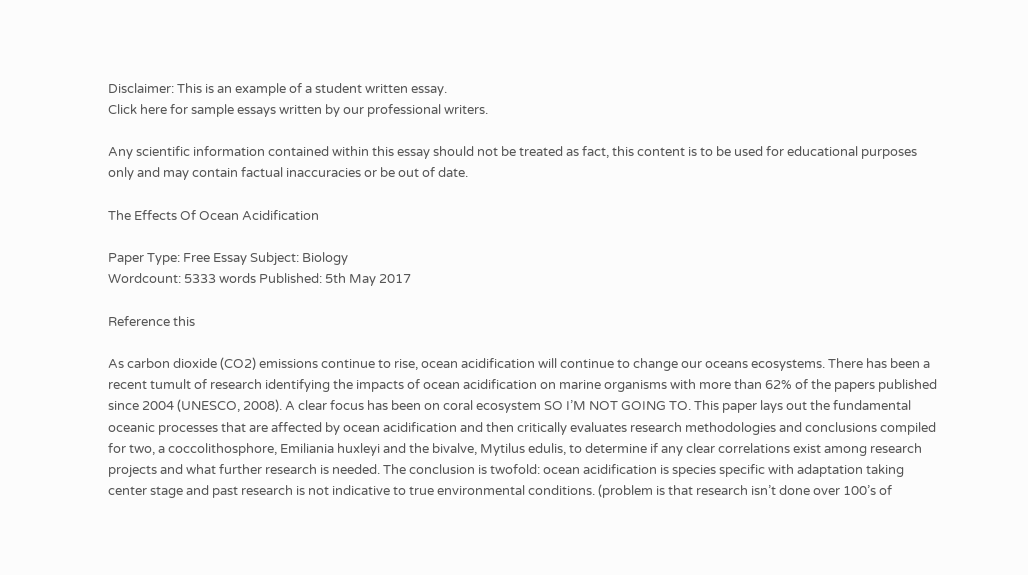Disclaimer: This is an example of a student written essay.
Click here for sample essays written by our professional writers.

Any scientific information contained within this essay should not be treated as fact, this content is to be used for educational purposes only and may contain factual inaccuracies or be out of date.

The Effects Of Ocean Acidification

Paper Type: Free Essay Subject: Biology
Wordcount: 5333 words Published: 5th May 2017

Reference this

As carbon dioxide (CO2) emissions continue to rise, ocean acidification will continue to change our oceans ecosystems. There has been a recent tumult of research identifying the impacts of ocean acidification on marine organisms with more than 62% of the papers published since 2004 (UNESCO, 2008). A clear focus has been on coral ecosystem SO I’M NOT GOING TO. This paper lays out the fundamental oceanic processes that are affected by ocean acidification and then critically evaluates research methodologies and conclusions compiled for two, a coccolithosphore, Emiliania huxleyi and the bivalve, Mytilus edulis, to determine if any clear correlations exist among research projects and what further research is needed. The conclusion is twofold: ocean acidification is species specific with adaptation taking center stage and past research is not indicative to true environmental conditions. (problem is that research isn’t done over 100’s of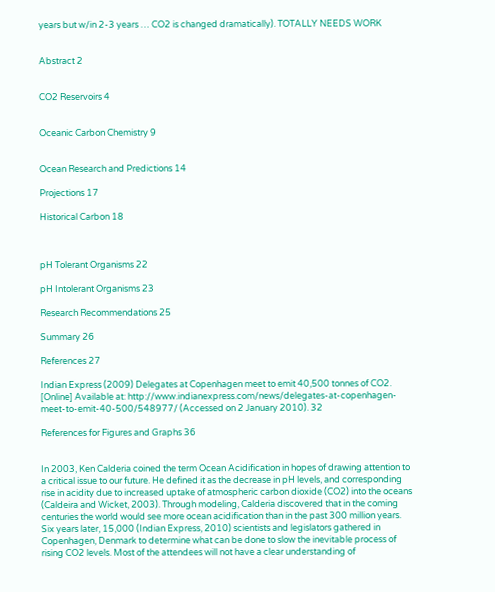years but w/in 2-3 years … CO2 is changed dramatically). TOTALLY NEEDS WORK


Abstract 2


CO2 Reservoirs 4


Oceanic Carbon Chemistry 9


Ocean Research and Predictions 14

Projections 17

Historical Carbon 18



pH Tolerant Organisms 22

pH Intolerant Organisms 23

Research Recommendations 25

Summary 26

References 27

Indian Express (2009) Delegates at Copenhagen meet to emit 40,500 tonnes of CO2. [Online] Available at: http://www.indianexpress.com/news/delegates-at-copenhagen-meet-to-emit-40-500/548977/ (Accessed on 2 January 2010). 32

References for Figures and Graphs 36


In 2003, Ken Calderia coined the term Ocean Acidification in hopes of drawing attention to a critical issue to our future. He defined it as the decrease in pH levels, and corresponding rise in acidity due to increased uptake of atmospheric carbon dioxide (CO2) into the oceans (Caldeira and Wicket, 2003). Through modeling, Calderia discovered that in the coming centuries the world would see more ocean acidification than in the past 300 million years. Six years later, 15,000 (Indian Express, 2010) scientists and legislators gathered in Copenhagen, Denmark to determine what can be done to slow the inevitable process of rising CO2 levels. Most of the attendees will not have a clear understanding of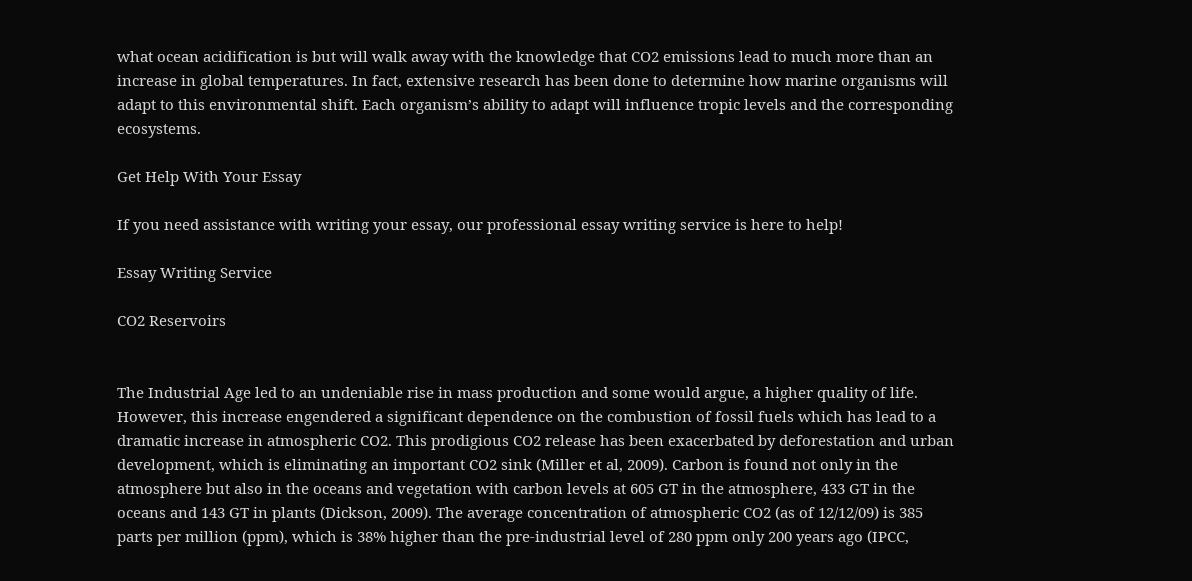what ocean acidification is but will walk away with the knowledge that CO2 emissions lead to much more than an increase in global temperatures. In fact, extensive research has been done to determine how marine organisms will adapt to this environmental shift. Each organism’s ability to adapt will influence tropic levels and the corresponding ecosystems.

Get Help With Your Essay

If you need assistance with writing your essay, our professional essay writing service is here to help!

Essay Writing Service

CO2 Reservoirs


The Industrial Age led to an undeniable rise in mass production and some would argue, a higher quality of life. However, this increase engendered a significant dependence on the combustion of fossil fuels which has lead to a dramatic increase in atmospheric CO2. This prodigious CO2 release has been exacerbated by deforestation and urban development, which is eliminating an important CO2 sink (Miller et al, 2009). Carbon is found not only in the atmosphere but also in the oceans and vegetation with carbon levels at 605 GT in the atmosphere, 433 GT in the oceans and 143 GT in plants (Dickson, 2009). The average concentration of atmospheric CO2 (as of 12/12/09) is 385 parts per million (ppm), which is 38% higher than the pre-industrial level of 280 ppm only 200 years ago (IPCC,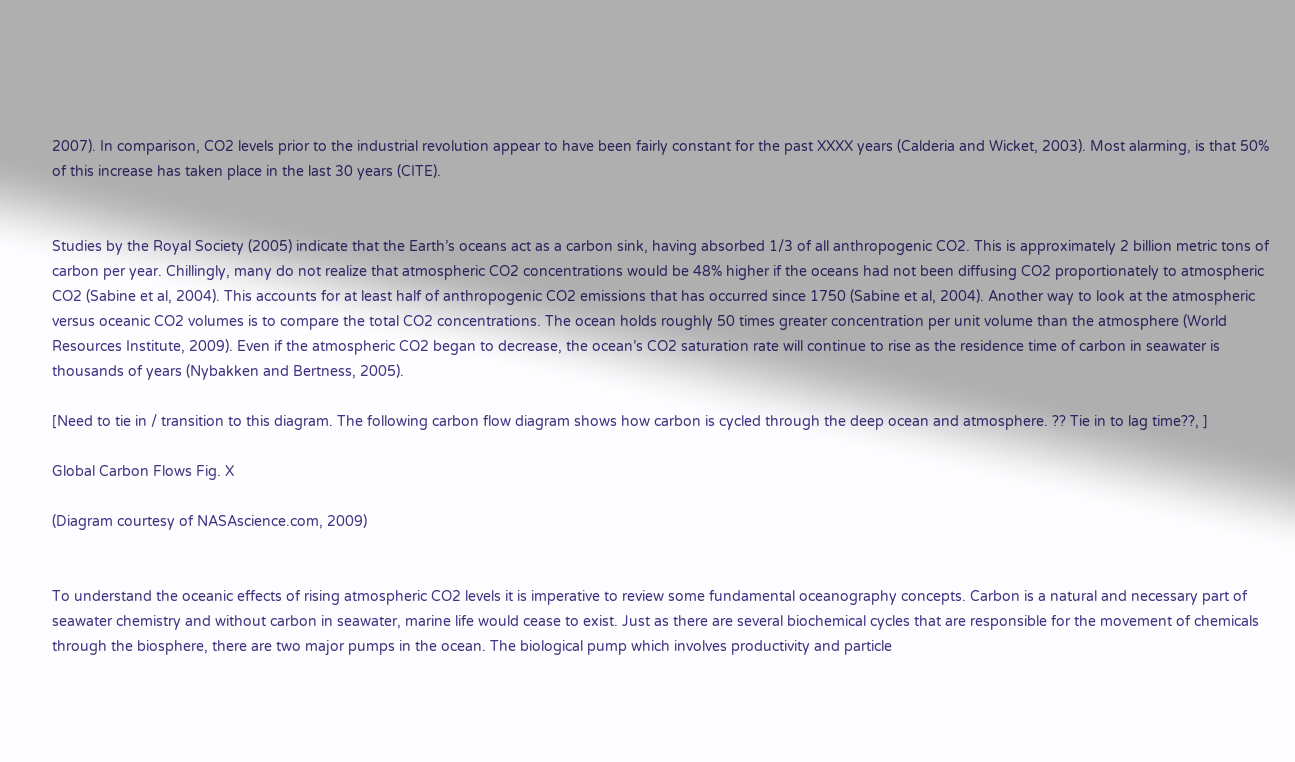2007). In comparison, CO2 levels prior to the industrial revolution appear to have been fairly constant for the past XXXX years (Calderia and Wicket, 2003). Most alarming, is that 50% of this increase has taken place in the last 30 years (CITE).


Studies by the Royal Society (2005) indicate that the Earth’s oceans act as a carbon sink, having absorbed 1/3 of all anthropogenic CO2. This is approximately 2 billion metric tons of carbon per year. Chillingly, many do not realize that atmospheric CO2 concentrations would be 48% higher if the oceans had not been diffusing CO2 proportionately to atmospheric CO2 (Sabine et al, 2004). This accounts for at least half of anthropogenic CO2 emissions that has occurred since 1750 (Sabine et al, 2004). Another way to look at the atmospheric versus oceanic CO2 volumes is to compare the total CO2 concentrations. The ocean holds roughly 50 times greater concentration per unit volume than the atmosphere (World Resources Institute, 2009). Even if the atmospheric CO2 began to decrease, the ocean’s CO2 saturation rate will continue to rise as the residence time of carbon in seawater is thousands of years (Nybakken and Bertness, 2005).

[Need to tie in / transition to this diagram. The following carbon flow diagram shows how carbon is cycled through the deep ocean and atmosphere. ?? Tie in to lag time??, ]

Global Carbon Flows Fig. X

(Diagram courtesy of NASAscience.com, 2009)


To understand the oceanic effects of rising atmospheric CO2 levels it is imperative to review some fundamental oceanography concepts. Carbon is a natural and necessary part of seawater chemistry and without carbon in seawater, marine life would cease to exist. Just as there are several biochemical cycles that are responsible for the movement of chemicals through the biosphere, there are two major pumps in the ocean. The biological pump which involves productivity and particle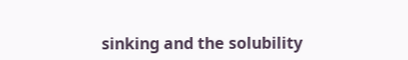sinking and the solubility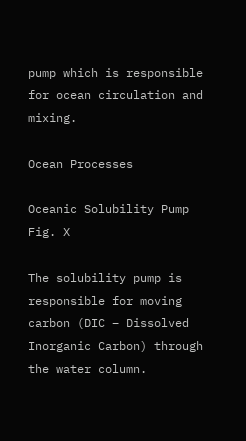pump which is responsible for ocean circulation and mixing.

Ocean Processes

Oceanic Solubility Pump Fig. X

The solubility pump is responsible for moving carbon (DIC – Dissolved Inorganic Carbon) through the water column.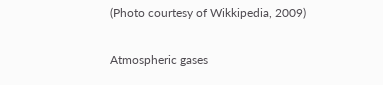(Photo courtesy of Wikkipedia, 2009)

Atmospheric gases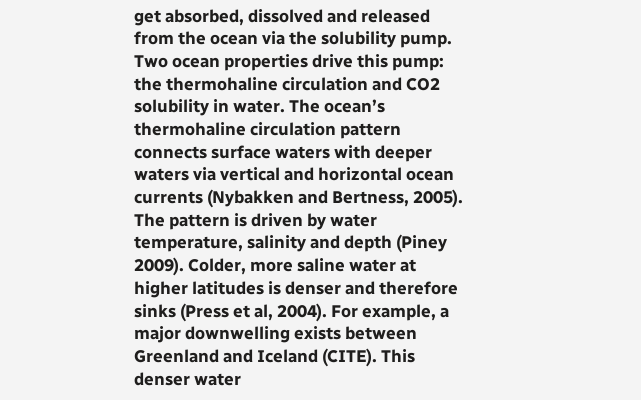get absorbed, dissolved and released from the ocean via the solubility pump. Two ocean properties drive this pump: the thermohaline circulation and CO2 solubility in water. The ocean’s thermohaline circulation pattern connects surface waters with deeper waters via vertical and horizontal ocean currents (Nybakken and Bertness, 2005). The pattern is driven by water temperature, salinity and depth (Piney 2009). Colder, more saline water at higher latitudes is denser and therefore sinks (Press et al, 2004). For example, a major downwelling exists between Greenland and Iceland (CITE). This denser water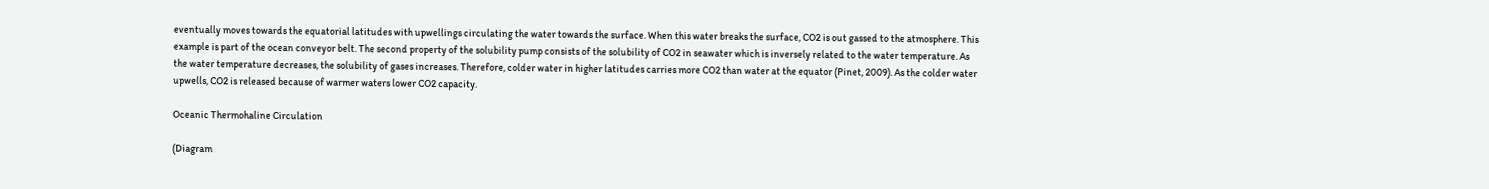eventually moves towards the equatorial latitudes with upwellings circulating the water towards the surface. When this water breaks the surface, CO2 is out gassed to the atmosphere. This example is part of the ocean conveyor belt. The second property of the solubility pump consists of the solubility of CO2 in seawater which is inversely related to the water temperature. As the water temperature decreases, the solubility of gases increases. Therefore, colder water in higher latitudes carries more CO2 than water at the equator (Pinet, 2009). As the colder water upwells, CO2 is released because of warmer waters lower CO2 capacity.

Oceanic Thermohaline Circulation

(Diagram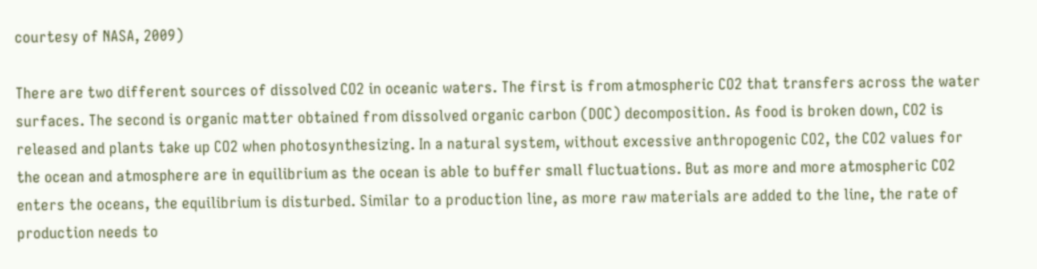courtesy of NASA, 2009)

There are two different sources of dissolved CO2 in oceanic waters. The first is from atmospheric CO2 that transfers across the water surfaces. The second is organic matter obtained from dissolved organic carbon (DOC) decomposition. As food is broken down, CO2 is released and plants take up CO2 when photosynthesizing. In a natural system, without excessive anthropogenic CO2, the CO2 values for the ocean and atmosphere are in equilibrium as the ocean is able to buffer small fluctuations. But as more and more atmospheric CO2 enters the oceans, the equilibrium is disturbed. Similar to a production line, as more raw materials are added to the line, the rate of production needs to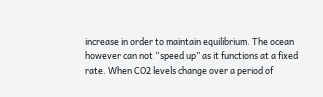increase in order to maintain equilibrium. The ocean however can not “speed up” as it functions at a fixed rate. When CO2 levels change over a period of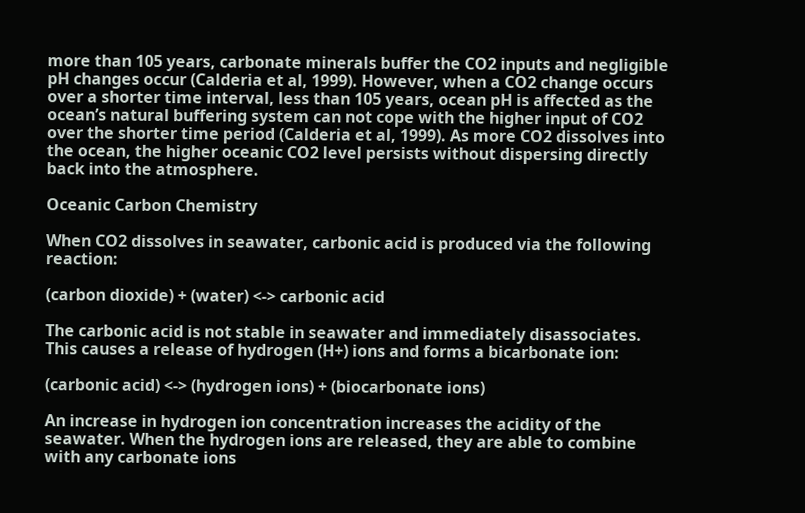more than 105 years, carbonate minerals buffer the CO2 inputs and negligible pH changes occur (Calderia et al, 1999). However, when a CO2 change occurs over a shorter time interval, less than 105 years, ocean pH is affected as the ocean’s natural buffering system can not cope with the higher input of CO2 over the shorter time period (Calderia et al, 1999). As more CO2 dissolves into the ocean, the higher oceanic CO2 level persists without dispersing directly back into the atmosphere.

Oceanic Carbon Chemistry

When CO2 dissolves in seawater, carbonic acid is produced via the following reaction:

(carbon dioxide) + (water) <-> carbonic acid

The carbonic acid is not stable in seawater and immediately disassociates. This causes a release of hydrogen (H+) ions and forms a bicarbonate ion:

(carbonic acid) <-> (hydrogen ions) + (biocarbonate ions)

An increase in hydrogen ion concentration increases the acidity of the seawater. When the hydrogen ions are released, they are able to combine with any carbonate ions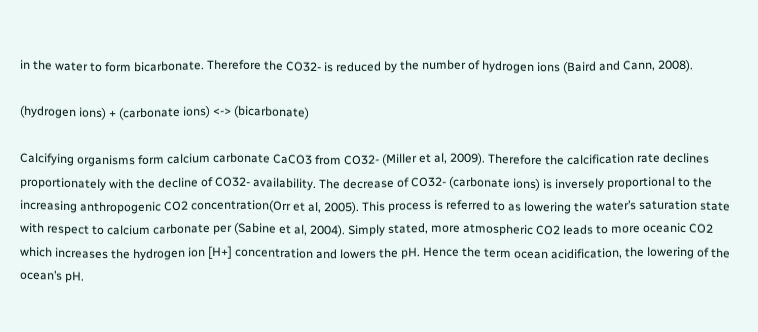in the water to form bicarbonate. Therefore the CO32- is reduced by the number of hydrogen ions (Baird and Cann, 2008).

(hydrogen ions) + (carbonate ions) <-> (bicarbonate)

Calcifying organisms form calcium carbonate CaCO3 from CO32- (Miller et al, 2009). Therefore the calcification rate declines proportionately with the decline of CO32- availability. The decrease of CO32- (carbonate ions) is inversely proportional to the increasing anthropogenic CO2 concentration(Orr et al, 2005). This process is referred to as lowering the water’s saturation state with respect to calcium carbonate per (Sabine et al, 2004). Simply stated, more atmospheric CO2 leads to more oceanic CO2 which increases the hydrogen ion [H+] concentration and lowers the pH. Hence the term ocean acidification, the lowering of the ocean’s pH.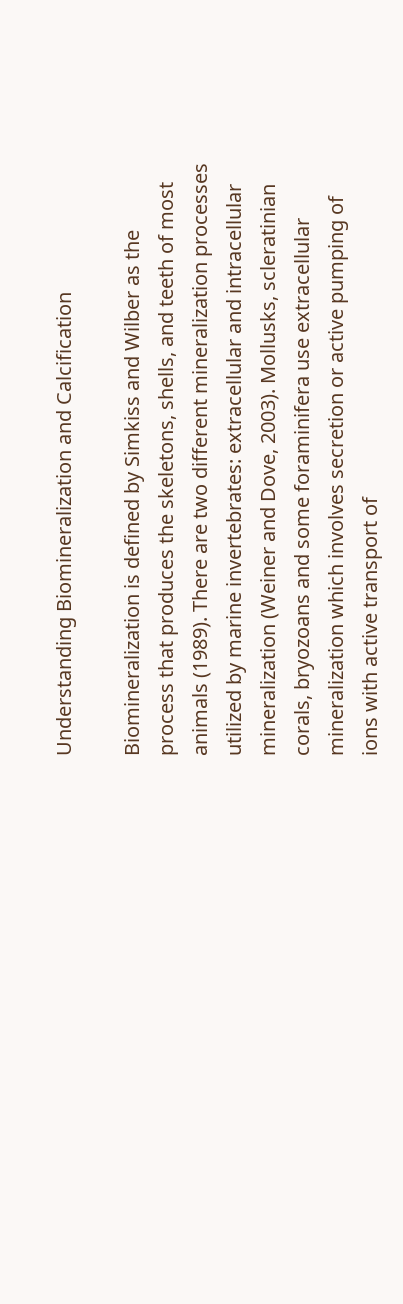Understanding Biomineralization and Calcification

Biomineralization is defined by Simkiss and Wilber as the process that produces the skeletons, shells, and teeth of most animals (1989). There are two different mineralization processes utilized by marine invertebrates: extracellular and intracellular mineralization (Weiner and Dove, 2003). Mollusks, scleratinian corals, bryozoans and some foraminifera use extracellular mineralization which involves secretion or active pumping of ions with active transport of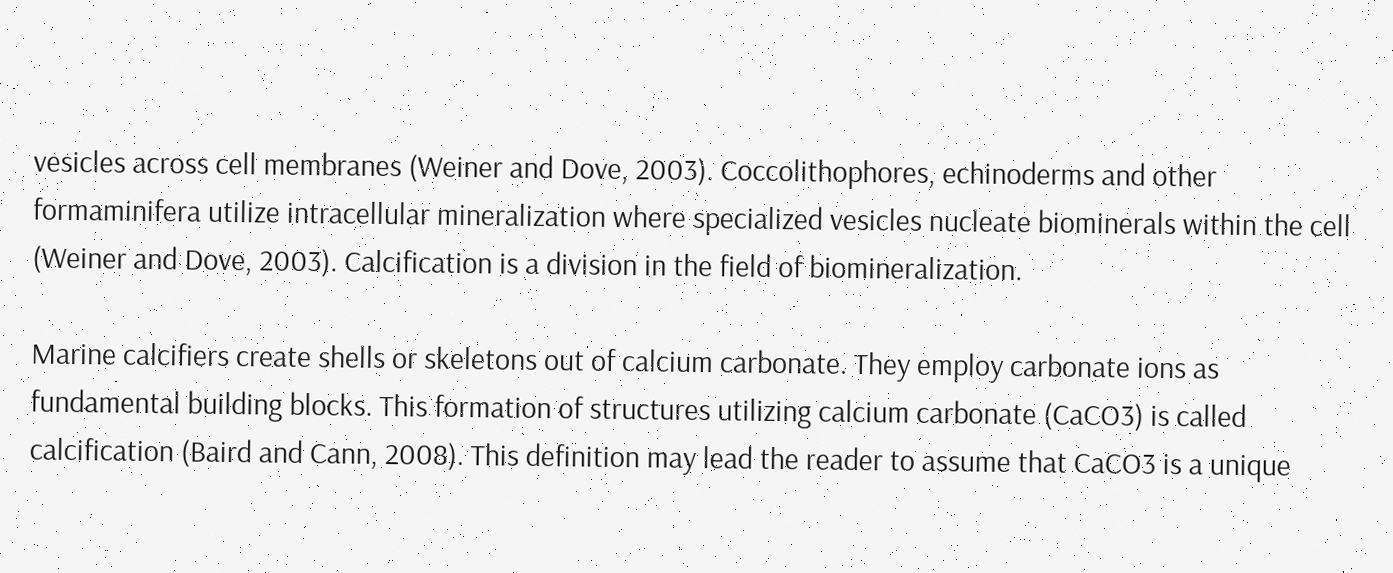vesicles across cell membranes (Weiner and Dove, 2003). Coccolithophores, echinoderms and other formaminifera utilize intracellular mineralization where specialized vesicles nucleate biominerals within the cell (Weiner and Dove, 2003). Calcification is a division in the field of biomineralization.

Marine calcifiers create shells or skeletons out of calcium carbonate. They employ carbonate ions as fundamental building blocks. This formation of structures utilizing calcium carbonate (CaCO3) is called calcification (Baird and Cann, 2008). This definition may lead the reader to assume that CaCO3 is a unique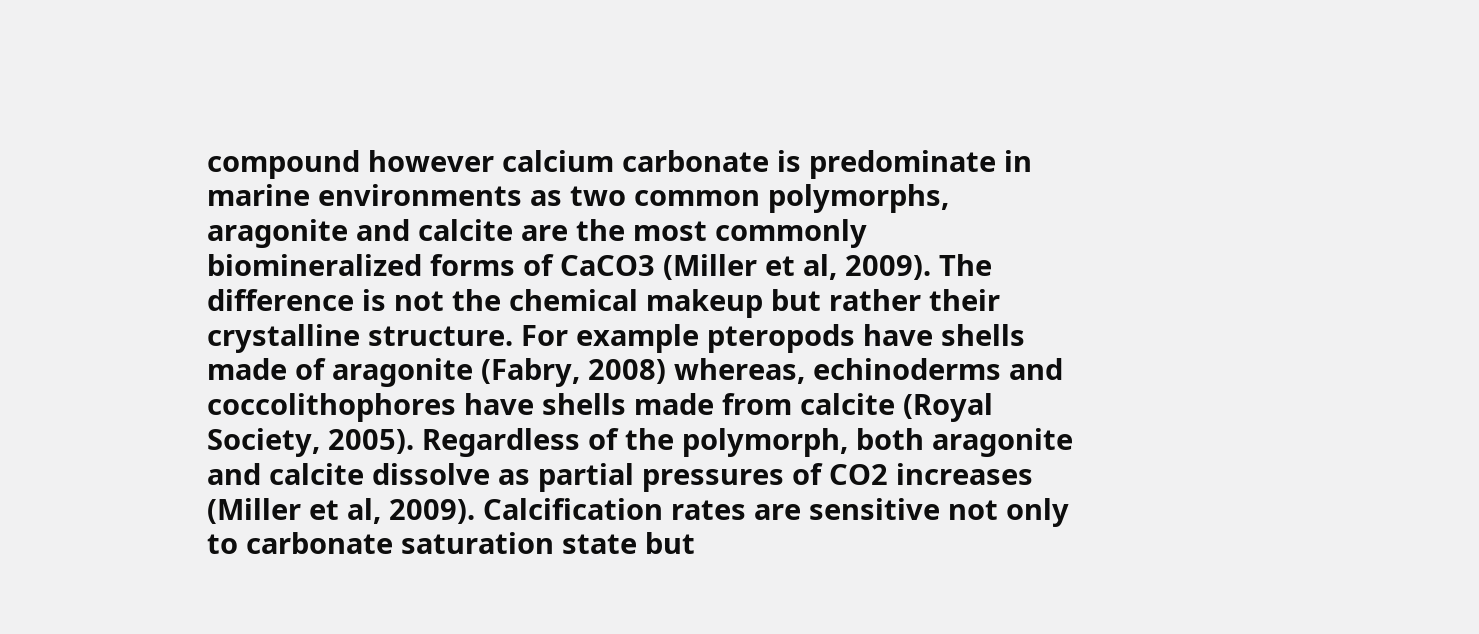compound however calcium carbonate is predominate in marine environments as two common polymorphs, aragonite and calcite are the most commonly biomineralized forms of CaCO3 (Miller et al, 2009). The difference is not the chemical makeup but rather their crystalline structure. For example pteropods have shells made of aragonite (Fabry, 2008) whereas, echinoderms and coccolithophores have shells made from calcite (Royal Society, 2005). Regardless of the polymorph, both aragonite and calcite dissolve as partial pressures of CO2 increases (Miller et al, 2009). Calcification rates are sensitive not only to carbonate saturation state but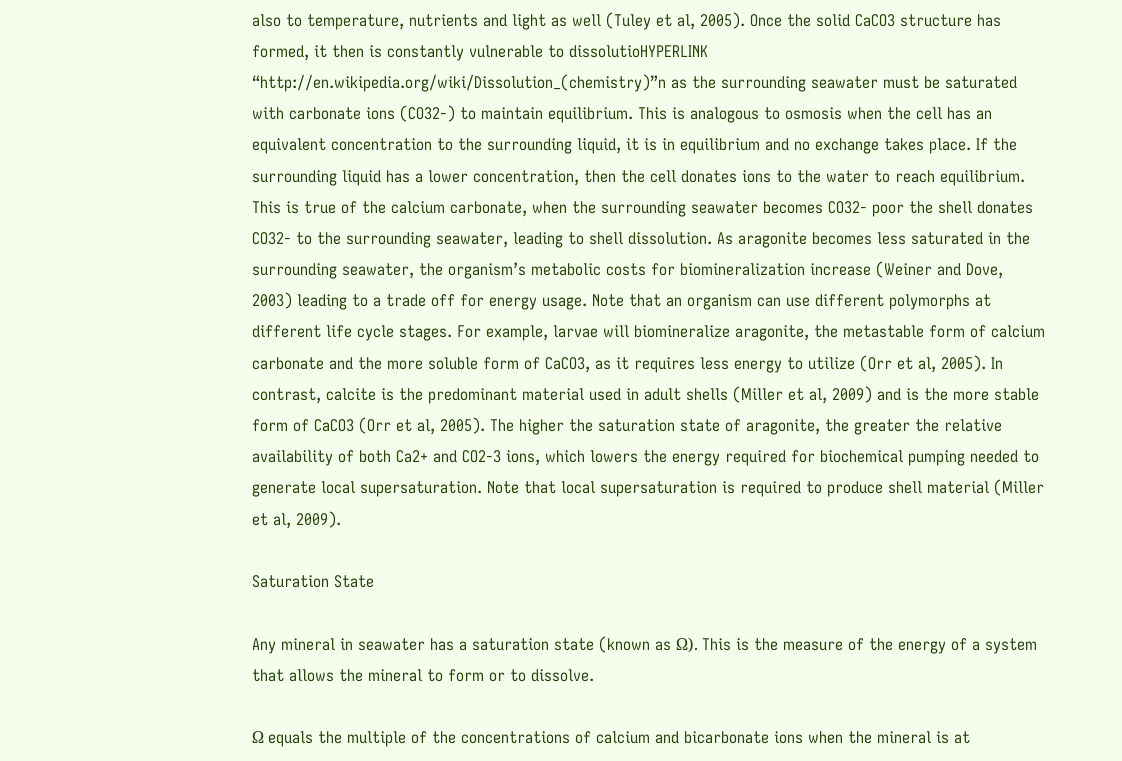also to temperature, nutrients and light as well (Tuley et al, 2005). Once the solid CaCO3 structure has formed, it then is constantly vulnerable to dissolutioHYPERLINK “http://en.wikipedia.org/wiki/Dissolution_(chemistry)”n as the surrounding seawater must be saturated with carbonate ions (CO32-) to maintain equilibrium. This is analogous to osmosis when the cell has an equivalent concentration to the surrounding liquid, it is in equilibrium and no exchange takes place. If the surrounding liquid has a lower concentration, then the cell donates ions to the water to reach equilibrium. This is true of the calcium carbonate, when the surrounding seawater becomes CO32- poor the shell donates CO32- to the surrounding seawater, leading to shell dissolution. As aragonite becomes less saturated in the surrounding seawater, the organism’s metabolic costs for biomineralization increase (Weiner and Dove, 2003) leading to a trade off for energy usage. Note that an organism can use different polymorphs at different life cycle stages. For example, larvae will biomineralize aragonite, the metastable form of calcium carbonate and the more soluble form of CaCO3, as it requires less energy to utilize (Orr et al, 2005). In contrast, calcite is the predominant material used in adult shells (Miller et al, 2009) and is the more stable form of CaCO3 (Orr et al, 2005). The higher the saturation state of aragonite, the greater the relative availability of both Ca2+ and CO2-3 ions, which lowers the energy required for biochemical pumping needed to generate local supersaturation. Note that local supersaturation is required to produce shell material (Miller et al, 2009).

Saturation State

Any mineral in seawater has a saturation state (known as Ω). This is the measure of the energy of a system that allows the mineral to form or to dissolve.

Ω equals the multiple of the concentrations of calcium and bicarbonate ions when the mineral is at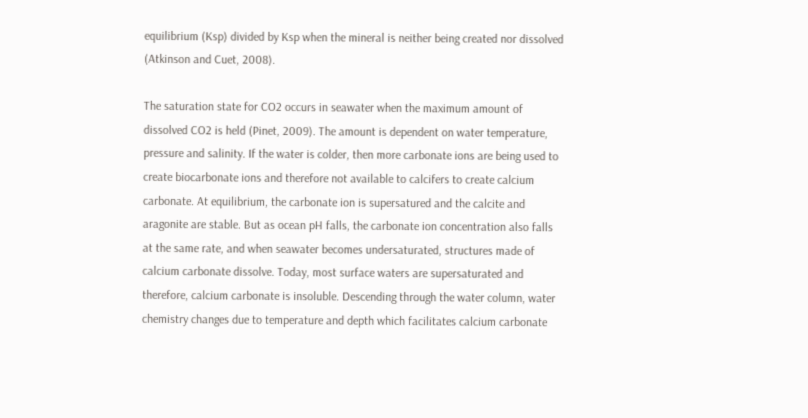equilibrium (Ksp) divided by Ksp when the mineral is neither being created nor dissolved (Atkinson and Cuet, 2008).

The saturation state for CO2 occurs in seawater when the maximum amount of dissolved CO2 is held (Pinet, 2009). The amount is dependent on water temperature, pressure and salinity. If the water is colder, then more carbonate ions are being used to create biocarbonate ions and therefore not available to calcifers to create calcium carbonate. At equilibrium, the carbonate ion is supersatured and the calcite and aragonite are stable. But as ocean pH falls, the carbonate ion concentration also falls at the same rate, and when seawater becomes undersaturated, structures made of calcium carbonate dissolve. Today, most surface waters are supersaturated and therefore, calcium carbonate is insoluble. Descending through the water column, water chemistry changes due to temperature and depth which facilitates calcium carbonate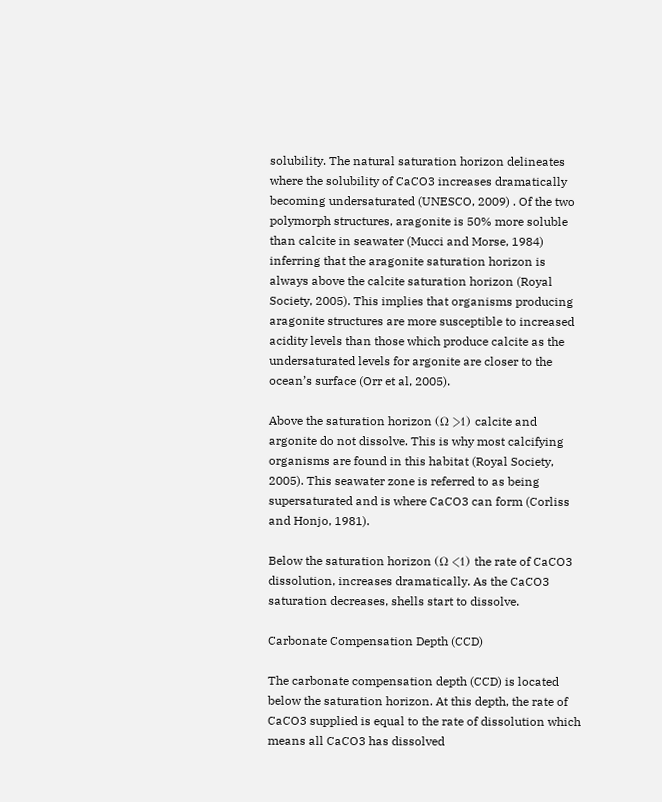solubility. The natural saturation horizon delineates where the solubility of CaCO3 increases dramatically becoming undersaturated (UNESCO, 2009) . Of the two polymorph structures, aragonite is 50% more soluble than calcite in seawater (Mucci and Morse, 1984) inferring that the aragonite saturation horizon is always above the calcite saturation horizon (Royal Society, 2005). This implies that organisms producing aragonite structures are more susceptible to increased acidity levels than those which produce calcite as the undersaturated levels for argonite are closer to the ocean’s surface (Orr et al, 2005).

Above the saturation horizon (Ω >1) calcite and argonite do not dissolve. This is why most calcifying organisms are found in this habitat (Royal Society, 2005). This seawater zone is referred to as being supersaturated and is where CaCO3 can form (Corliss and Honjo, 1981).

Below the saturation horizon (Ω <1) the rate of CaCO3 dissolution, increases dramatically. As the CaCO3 saturation decreases, shells start to dissolve.

Carbonate Compensation Depth (CCD)

The carbonate compensation depth (CCD) is located below the saturation horizon. At this depth, the rate of CaCO3 supplied is equal to the rate of dissolution which means all CaCO3 has dissolved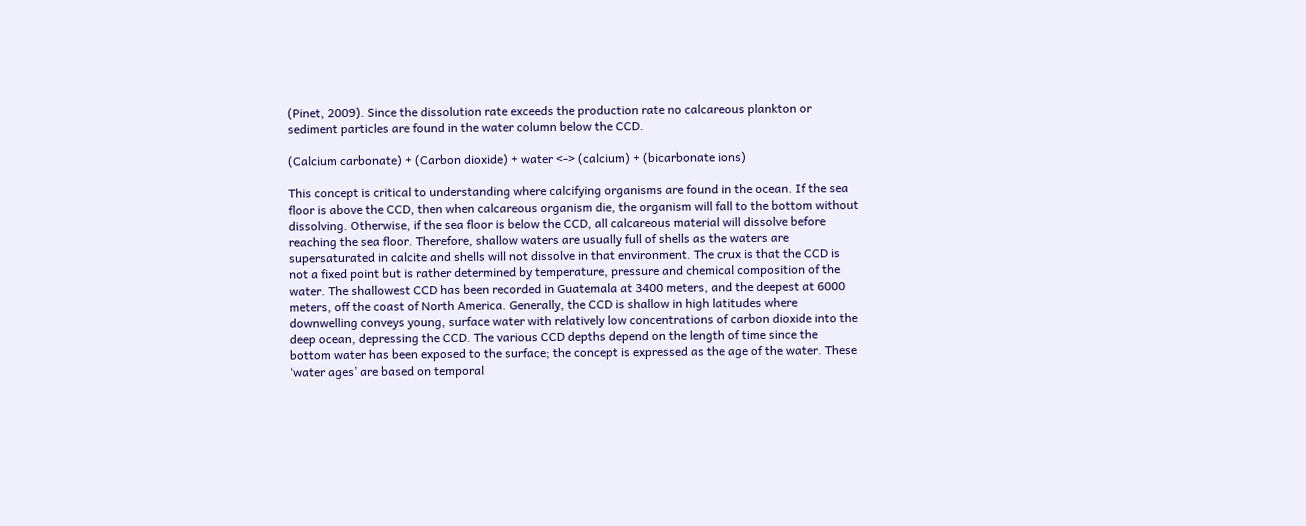(Pinet, 2009). Since the dissolution rate exceeds the production rate no calcareous plankton or sediment particles are found in the water column below the CCD.

(Calcium carbonate) + (Carbon dioxide) + water <-> (calcium) + (bicarbonate ions)

This concept is critical to understanding where calcifying organisms are found in the ocean. If the sea floor is above the CCD, then when calcareous organism die, the organism will fall to the bottom without dissolving. Otherwise, if the sea floor is below the CCD, all calcareous material will dissolve before reaching the sea floor. Therefore, shallow waters are usually full of shells as the waters are supersaturated in calcite and shells will not dissolve in that environment. The crux is that the CCD is not a fixed point but is rather determined by temperature, pressure and chemical composition of the water. The shallowest CCD has been recorded in Guatemala at 3400 meters, and the deepest at 6000 meters, off the coast of North America. Generally, the CCD is shallow in high latitudes where downwelling conveys young, surface water with relatively low concentrations of carbon dioxide into the deep ocean, depressing the CCD. The various CCD depths depend on the length of time since the bottom water has been exposed to the surface; the concept is expressed as the age of the water. These ‘water ages’ are based on temporal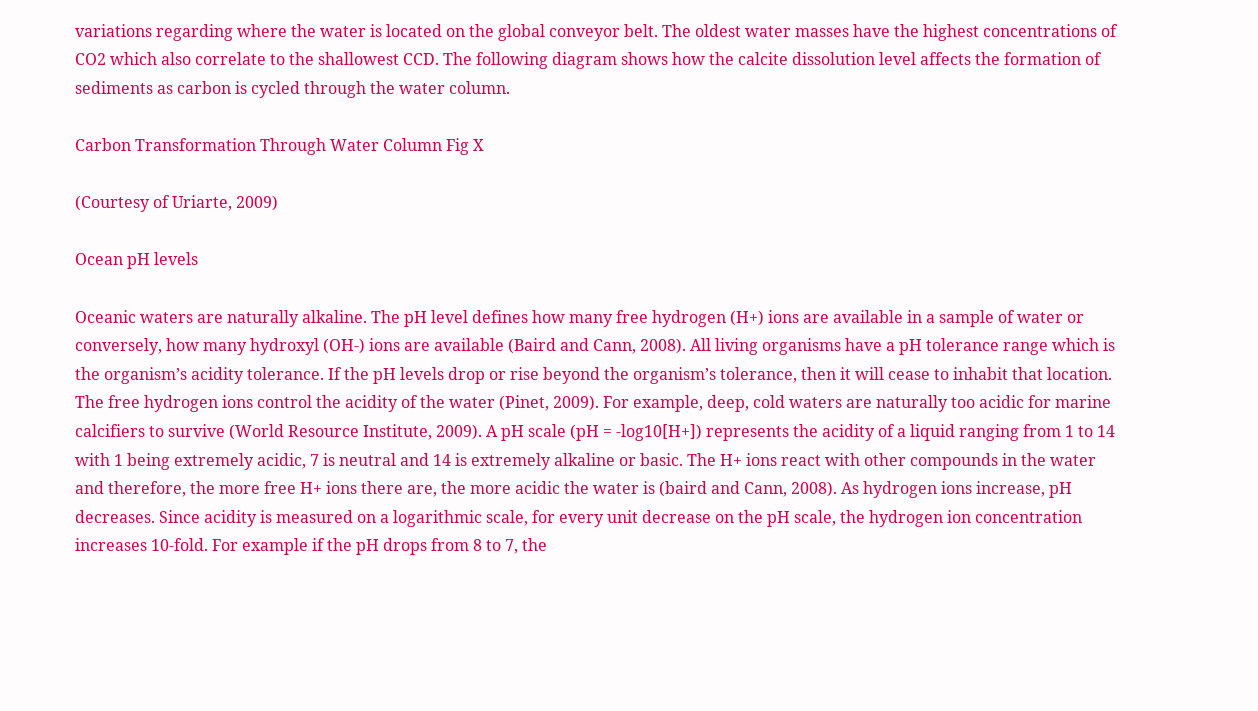variations regarding where the water is located on the global conveyor belt. The oldest water masses have the highest concentrations of CO2 which also correlate to the shallowest CCD. The following diagram shows how the calcite dissolution level affects the formation of sediments as carbon is cycled through the water column.

Carbon Transformation Through Water Column Fig X

(Courtesy of Uriarte, 2009)

Ocean pH levels

Oceanic waters are naturally alkaline. The pH level defines how many free hydrogen (H+) ions are available in a sample of water or conversely, how many hydroxyl (OH-) ions are available (Baird and Cann, 2008). All living organisms have a pH tolerance range which is the organism’s acidity tolerance. If the pH levels drop or rise beyond the organism’s tolerance, then it will cease to inhabit that location. The free hydrogen ions control the acidity of the water (Pinet, 2009). For example, deep, cold waters are naturally too acidic for marine calcifiers to survive (World Resource Institute, 2009). A pH scale (pH = -log10[H+]) represents the acidity of a liquid ranging from 1 to 14 with 1 being extremely acidic, 7 is neutral and 14 is extremely alkaline or basic. The H+ ions react with other compounds in the water and therefore, the more free H+ ions there are, the more acidic the water is (baird and Cann, 2008). As hydrogen ions increase, pH decreases. Since acidity is measured on a logarithmic scale, for every unit decrease on the pH scale, the hydrogen ion concentration increases 10-fold. For example if the pH drops from 8 to 7, the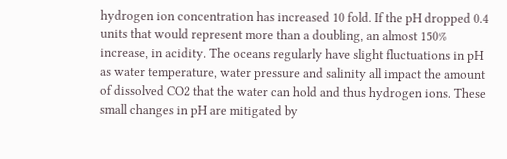hydrogen ion concentration has increased 10 fold. If the pH dropped 0.4 units that would represent more than a doubling, an almost 150% increase, in acidity. The oceans regularly have slight fluctuations in pH as water temperature, water pressure and salinity all impact the amount of dissolved CO2 that the water can hold and thus hydrogen ions. These small changes in pH are mitigated by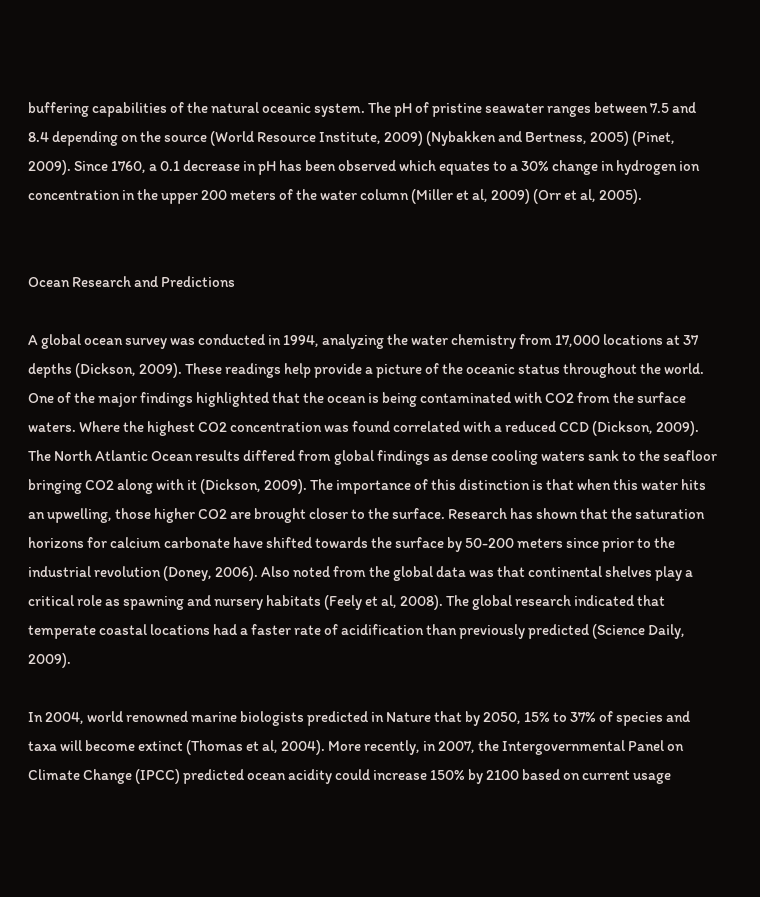buffering capabilities of the natural oceanic system. The pH of pristine seawater ranges between 7.5 and 8.4 depending on the source (World Resource Institute, 2009) (Nybakken and Bertness, 2005) (Pinet, 2009). Since 1760, a 0.1 decrease in pH has been observed which equates to a 30% change in hydrogen ion concentration in the upper 200 meters of the water column (Miller et al, 2009) (Orr et al, 2005).


Ocean Research and Predictions

A global ocean survey was conducted in 1994, analyzing the water chemistry from 17,000 locations at 37 depths (Dickson, 2009). These readings help provide a picture of the oceanic status throughout the world. One of the major findings highlighted that the ocean is being contaminated with CO2 from the surface waters. Where the highest CO2 concentration was found correlated with a reduced CCD (Dickson, 2009). The North Atlantic Ocean results differed from global findings as dense cooling waters sank to the seafloor bringing CO2 along with it (Dickson, 2009). The importance of this distinction is that when this water hits an upwelling, those higher CO2 are brought closer to the surface. Research has shown that the saturation horizons for calcium carbonate have shifted towards the surface by 50-200 meters since prior to the industrial revolution (Doney, 2006). Also noted from the global data was that continental shelves play a critical role as spawning and nursery habitats (Feely et al, 2008). The global research indicated that temperate coastal locations had a faster rate of acidification than previously predicted (Science Daily, 2009).

In 2004, world renowned marine biologists predicted in Nature that by 2050, 15% to 37% of species and taxa will become extinct (Thomas et al, 2004). More recently, in 2007, the Intergovernmental Panel on Climate Change (IPCC) predicted ocean acidity could increase 150% by 2100 based on current usage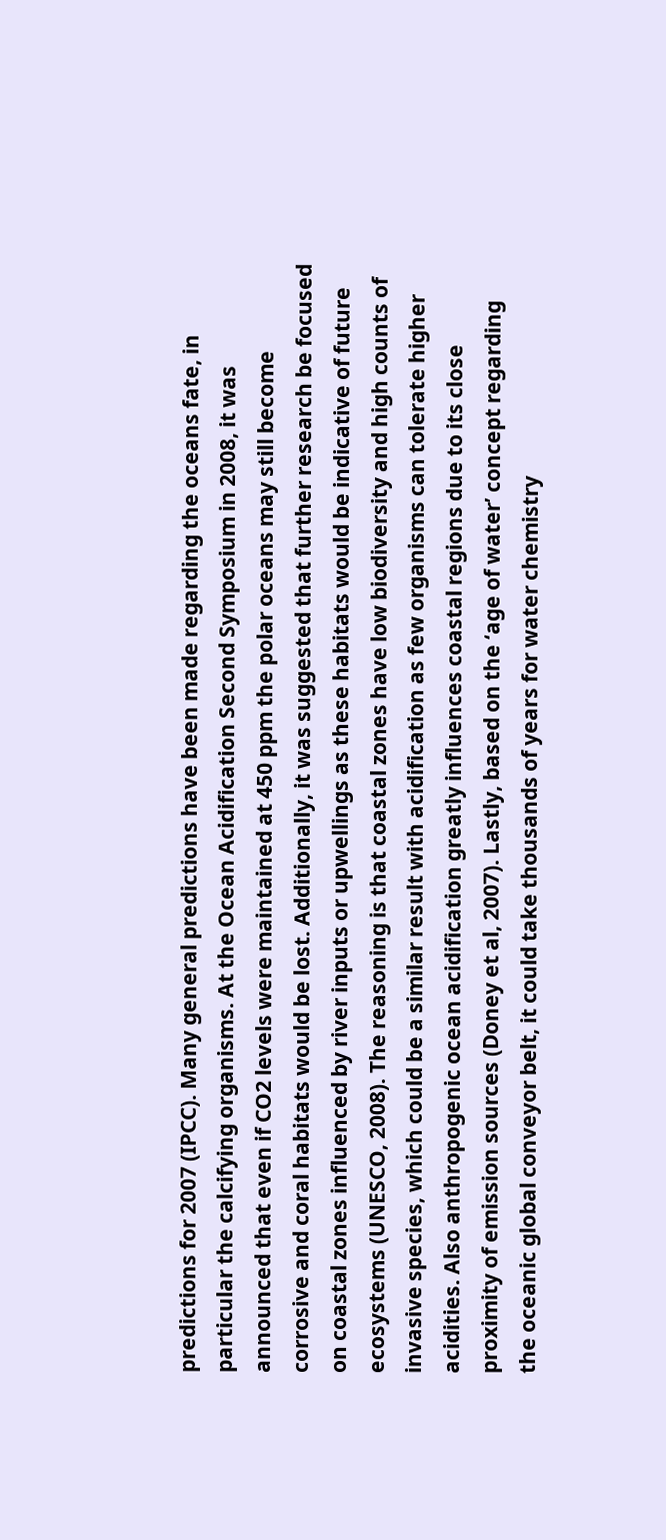predictions for 2007 (IPCC). Many general predictions have been made regarding the oceans fate, in particular the calcifying organisms. At the Ocean Acidification Second Symposium in 2008, it was announced that even if CO2 levels were maintained at 450 ppm the polar oceans may still become corrosive and coral habitats would be lost. Additionally, it was suggested that further research be focused on coastal zones influenced by river inputs or upwellings as these habitats would be indicative of future ecosystems (UNESCO, 2008). The reasoning is that coastal zones have low biodiversity and high counts of invasive species, which could be a similar result with acidification as few organisms can tolerate higher acidities. Also anthropogenic ocean acidification greatly influences coastal regions due to its close proximity of emission sources (Doney et al, 2007). Lastly, based on the ‘age of water’ concept regarding the oceanic global conveyor belt, it could take thousands of years for water chemistry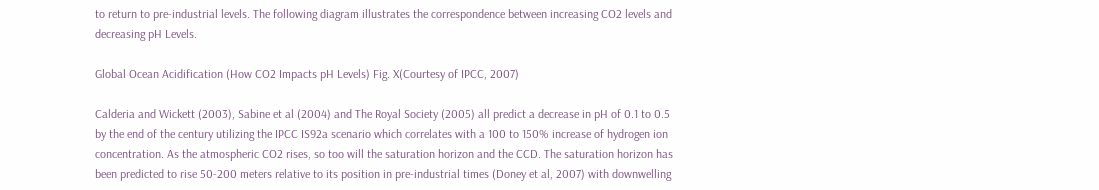to return to pre-industrial levels. The following diagram illustrates the correspondence between increasing CO2 levels and decreasing pH Levels.

Global Ocean Acidification (How CO2 Impacts pH Levels) Fig. X(Courtesy of IPCC, 2007)

Calderia and Wickett (2003), Sabine et al (2004) and The Royal Society (2005) all predict a decrease in pH of 0.1 to 0.5 by the end of the century utilizing the IPCC IS92a scenario which correlates with a 100 to 150% increase of hydrogen ion concentration. As the atmospheric CO2 rises, so too will the saturation horizon and the CCD. The saturation horizon has been predicted to rise 50-200 meters relative to its position in pre-industrial times (Doney et al, 2007) with downwelling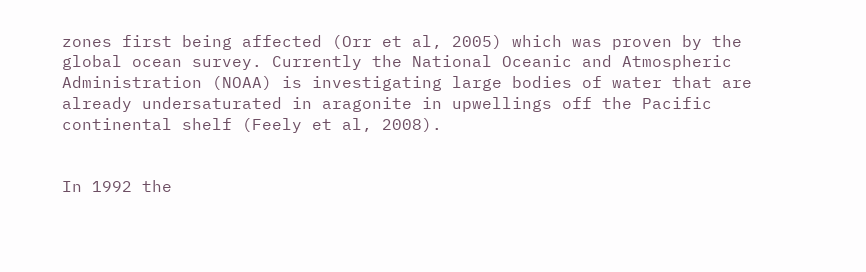zones first being affected (Orr et al, 2005) which was proven by the global ocean survey. Currently the National Oceanic and Atmospheric Administration (NOAA) is investigating large bodies of water that are already undersaturated in aragonite in upwellings off the Pacific continental shelf (Feely et al, 2008).


In 1992 the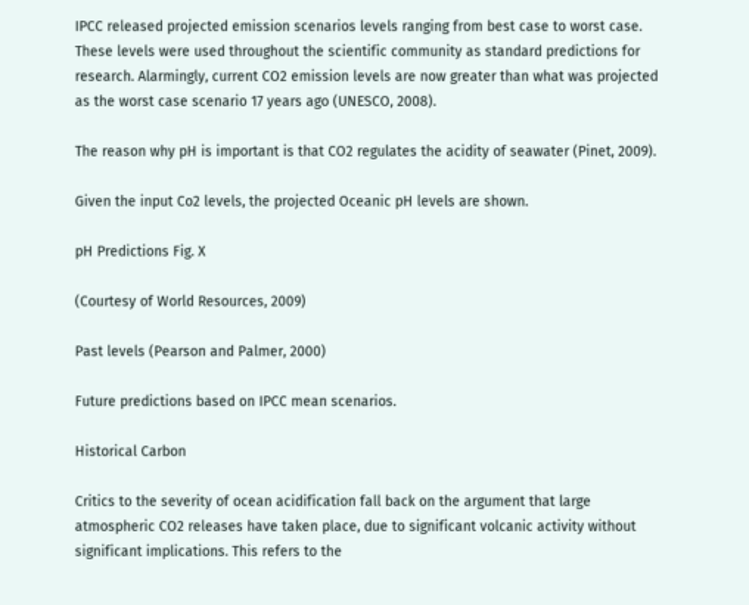IPCC released projected emission scenarios levels ranging from best case to worst case. These levels were used throughout the scientific community as standard predictions for research. Alarmingly, current CO2 emission levels are now greater than what was projected as the worst case scenario 17 years ago (UNESCO, 2008).

The reason why pH is important is that CO2 regulates the acidity of seawater (Pinet, 2009).

Given the input Co2 levels, the projected Oceanic pH levels are shown.

pH Predictions Fig. X

(Courtesy of World Resources, 2009)

Past levels (Pearson and Palmer, 2000)

Future predictions based on IPCC mean scenarios.

Historical Carbon

Critics to the severity of ocean acidification fall back on the argument that large atmospheric CO2 releases have taken place, due to significant volcanic activity without significant implications. This refers to the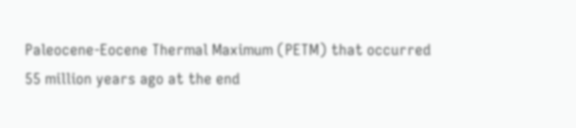Paleocene-Eocene Thermal Maximum (PETM) that occurred 55 million years ago at the end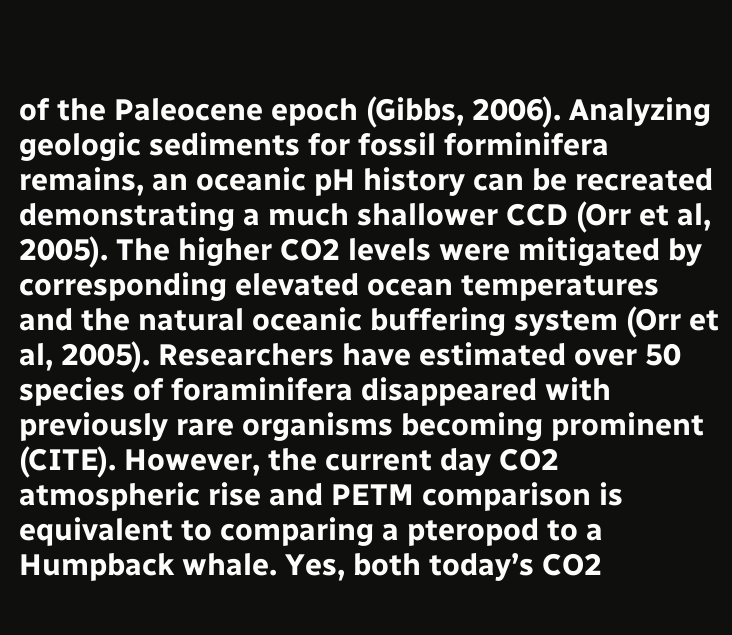of the Paleocene epoch (Gibbs, 2006). Analyzing geologic sediments for fossil forminifera remains, an oceanic pH history can be recreated demonstrating a much shallower CCD (Orr et al, 2005). The higher CO2 levels were mitigated by corresponding elevated ocean temperatures and the natural oceanic buffering system (Orr et al, 2005). Researchers have estimated over 50 species of foraminifera disappeared with previously rare organisms becoming prominent (CITE). However, the current day CO2 atmospheric rise and PETM comparison is equivalent to comparing a pteropod to a Humpback whale. Yes, both today’s CO2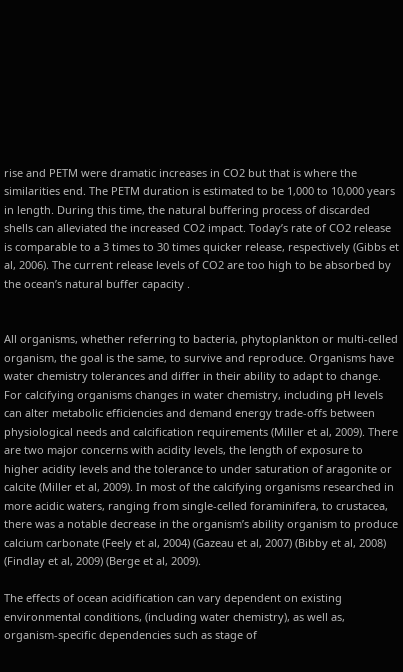rise and PETM were dramatic increases in CO2 but that is where the similarities end. The PETM duration is estimated to be 1,000 to 10,000 years in length. During this time, the natural buffering process of discarded shells can alleviated the increased CO2 impact. Today’s rate of CO2 release is comparable to a 3 times to 30 times quicker release, respectively (Gibbs et al, 2006). The current release levels of CO2 are too high to be absorbed by the ocean’s natural buffer capacity .


All organisms, whether referring to bacteria, phytoplankton or multi-celled organism, the goal is the same, to survive and reproduce. Organisms have water chemistry tolerances and differ in their ability to adapt to change. For calcifying organisms changes in water chemistry, including pH levels can alter metabolic efficiencies and demand energy trade-offs between physiological needs and calcification requirements (Miller et al, 2009). There are two major concerns with acidity levels, the length of exposure to higher acidity levels and the tolerance to under saturation of aragonite or calcite (Miller et al, 2009). In most of the calcifying organisms researched in more acidic waters, ranging from single-celled foraminifera, to crustacea, there was a notable decrease in the organism’s ability organism to produce calcium carbonate (Feely et al, 2004) (Gazeau et al, 2007) (Bibby et al, 2008) (Findlay et al, 2009) (Berge et al, 2009).

The effects of ocean acidification can vary dependent on existing environmental conditions, (including water chemistry), as well as, organism-specific dependencies such as stage of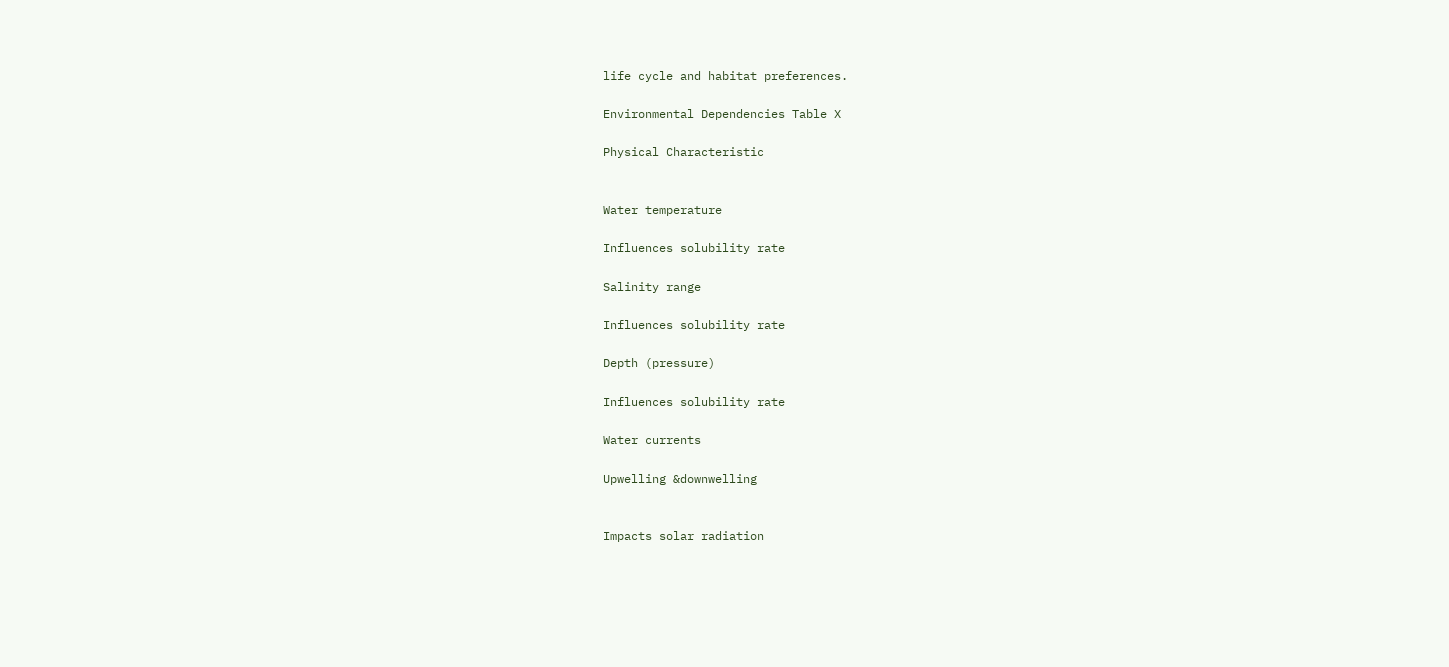life cycle and habitat preferences.

Environmental Dependencies Table X

Physical Characteristic


Water temperature

Influences solubility rate

Salinity range

Influences solubility rate

Depth (pressure)

Influences solubility rate

Water currents

Upwelling &downwelling


Impacts solar radiation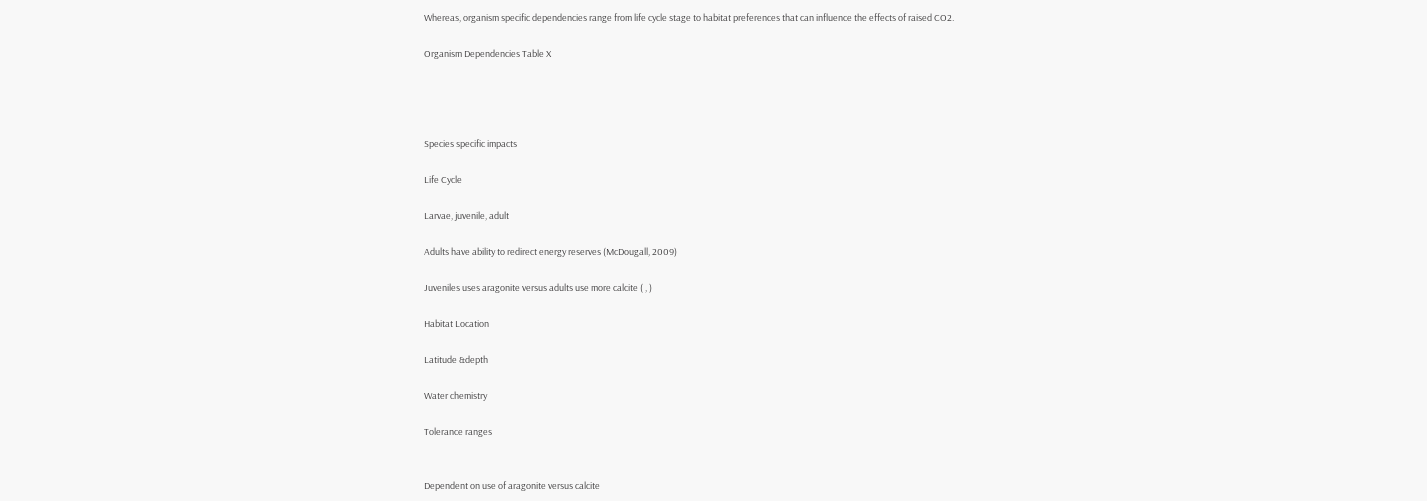Whereas, organism specific dependencies range from life cycle stage to habitat preferences that can influence the effects of raised CO2.

Organism Dependencies Table X




Species specific impacts

Life Cycle

Larvae, juvenile, adult

Adults have ability to redirect energy reserves (McDougall, 2009)

Juveniles uses aragonite versus adults use more calcite ( , )

Habitat Location

Latitude &depth

Water chemistry

Tolerance ranges


Dependent on use of aragonite versus calcite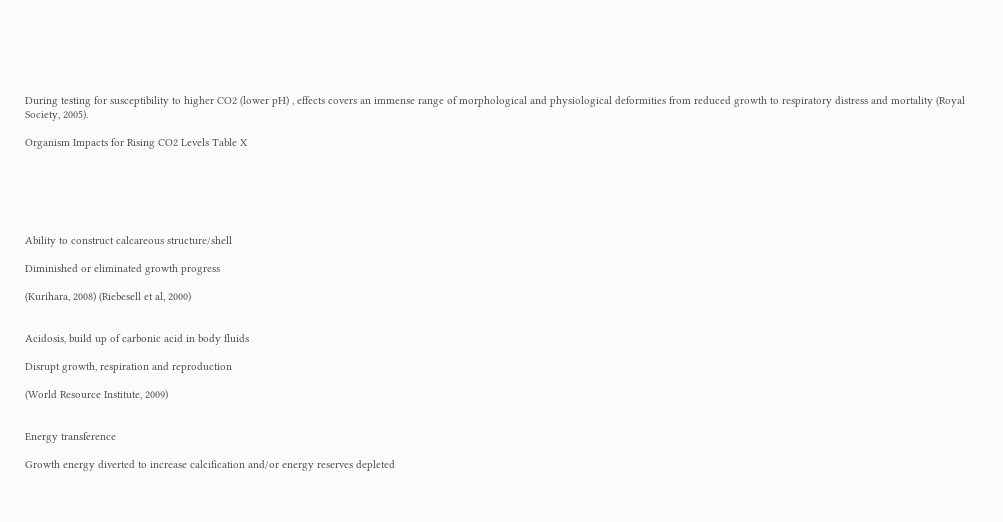During testing for susceptibility to higher CO2 (lower pH) , effects covers an immense range of morphological and physiological deformities from reduced growth to respiratory distress and mortality (Royal Society, 2005).

Organism Impacts for Rising CO2 Levels Table X






Ability to construct calcareous structure/shell

Diminished or eliminated growth progress

(Kurihara, 2008) (Riebesell et al, 2000)


Acidosis, build up of carbonic acid in body fluids

Disrupt growth, respiration and reproduction

(World Resource Institute, 2009)


Energy transference

Growth energy diverted to increase calcification and/or energy reserves depleted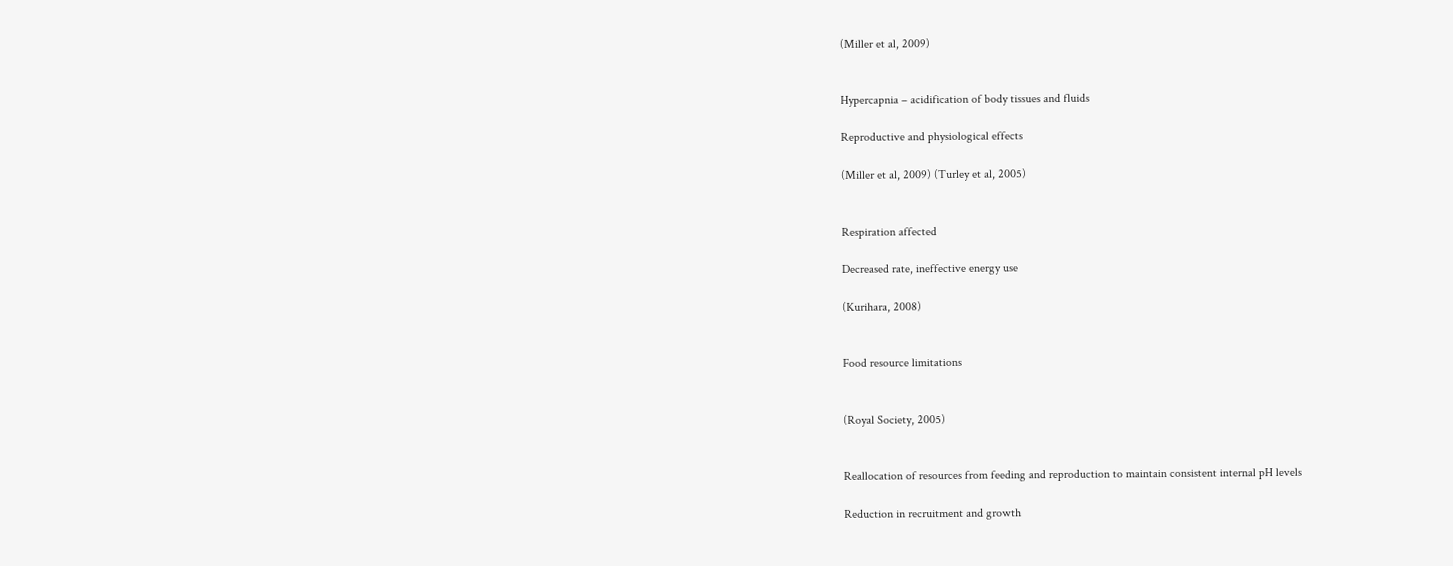(Miller et al, 2009)


Hypercapnia – acidification of body tissues and fluids

Reproductive and physiological effects

(Miller et al, 2009) (Turley et al, 2005)


Respiration affected

Decreased rate, ineffective energy use

(Kurihara, 2008)


Food resource limitations


(Royal Society, 2005)


Reallocation of resources from feeding and reproduction to maintain consistent internal pH levels

Reduction in recruitment and growth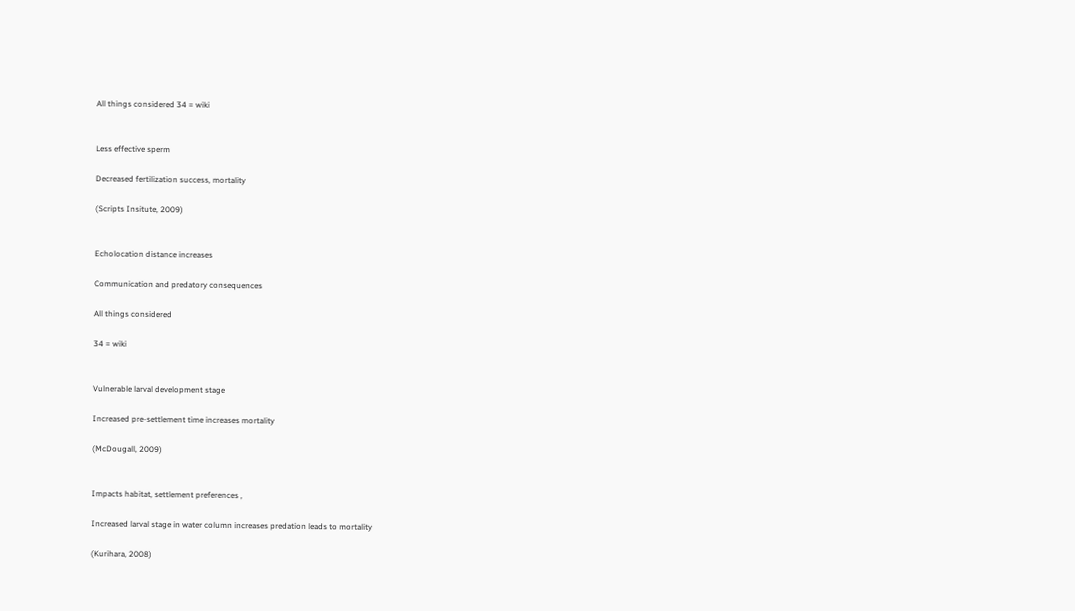All things considered 34 = wiki


Less effective sperm

Decreased fertilization success, mortality

(Scripts Insitute, 2009)


Echolocation distance increases

Communication and predatory consequences

All things considered

34 = wiki


Vulnerable larval development stage

Increased pre-settlement time increases mortality

(McDougall, 2009)


Impacts habitat, settlement preferences ,

Increased larval stage in water column increases predation leads to mortality

(Kurihara, 2008)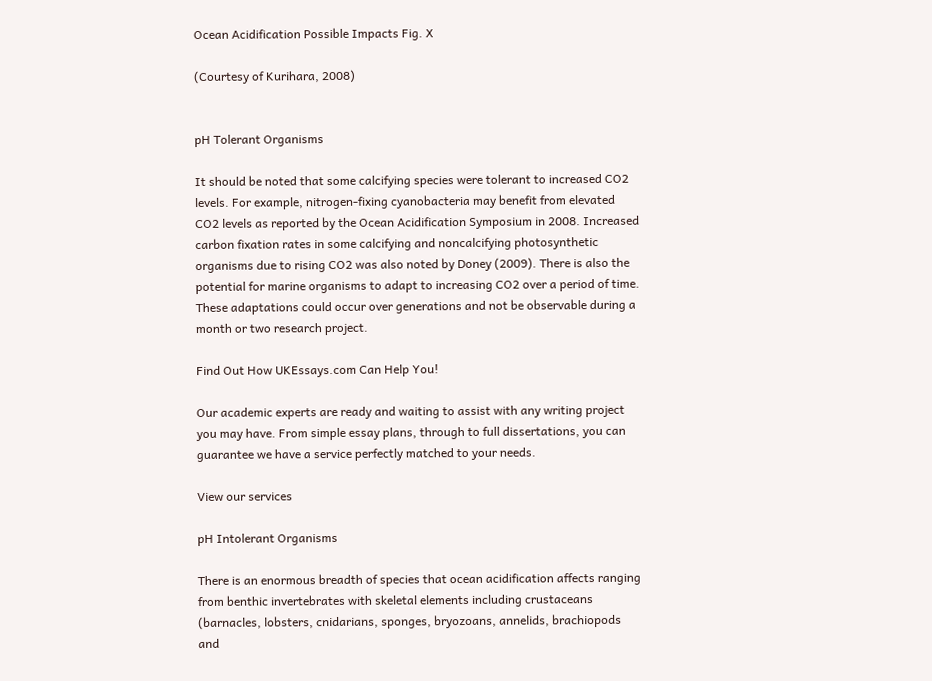Ocean Acidification Possible Impacts Fig. X

(Courtesy of Kurihara, 2008)


pH Tolerant Organisms

It should be noted that some calcifying species were tolerant to increased CO2 levels. For example, nitrogen-fixing cyanobacteria may benefit from elevated CO2 levels as reported by the Ocean Acidification Symposium in 2008. Increased carbon fixation rates in some calcifying and noncalcifying photosynthetic organisms due to rising CO2 was also noted by Doney (2009). There is also the potential for marine organisms to adapt to increasing CO2 over a period of time. These adaptations could occur over generations and not be observable during a month or two research project.

Find Out How UKEssays.com Can Help You!

Our academic experts are ready and waiting to assist with any writing project you may have. From simple essay plans, through to full dissertations, you can guarantee we have a service perfectly matched to your needs.

View our services

pH Intolerant Organisms

There is an enormous breadth of species that ocean acidification affects ranging from benthic invertebrates with skeletal elements including crustaceans (barnacles, lobsters, cnidarians, sponges, bryozoans, annelids, brachiopods and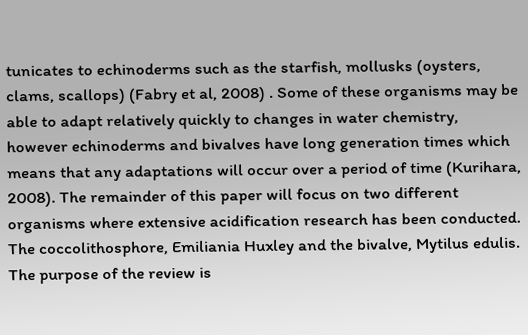tunicates to echinoderms such as the starfish, mollusks (oysters, clams, scallops) (Fabry et al, 2008) . Some of these organisms may be able to adapt relatively quickly to changes in water chemistry, however echinoderms and bivalves have long generation times which means that any adaptations will occur over a period of time (Kurihara, 2008). The remainder of this paper will focus on two different organisms where extensive acidification research has been conducted. The coccolithosphore, Emiliania Huxley and the bivalve, Mytilus edulis. The purpose of the review is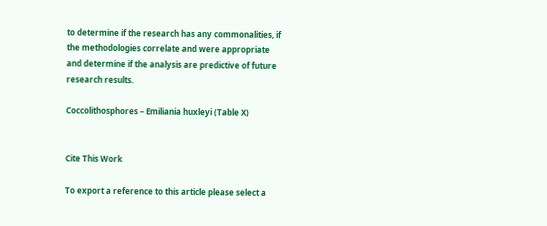to determine if the research has any commonalities, if the methodologies correlate and were appropriate and determine if the analysis are predictive of future research results.

Coccolithosphores – Emiliania huxleyi (Table X)


Cite This Work

To export a reference to this article please select a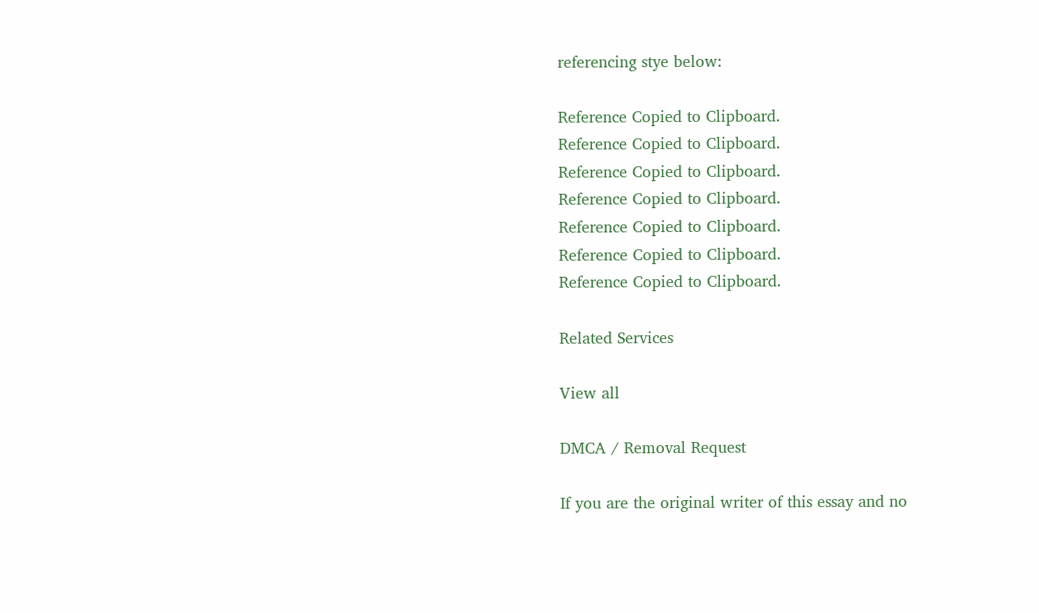referencing stye below:

Reference Copied to Clipboard.
Reference Copied to Clipboard.
Reference Copied to Clipboard.
Reference Copied to Clipboard.
Reference Copied to Clipboard.
Reference Copied to Clipboard.
Reference Copied to Clipboard.

Related Services

View all

DMCA / Removal Request

If you are the original writer of this essay and no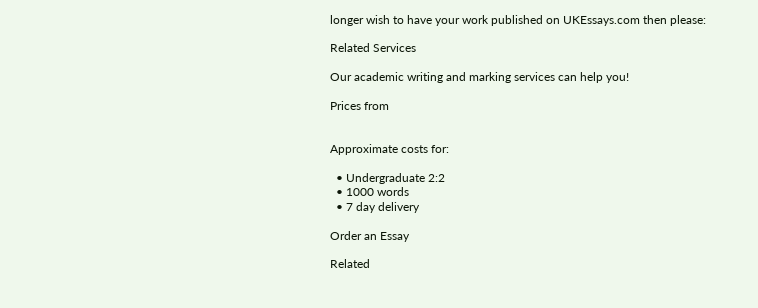longer wish to have your work published on UKEssays.com then please:

Related Services

Our academic writing and marking services can help you!

Prices from


Approximate costs for:

  • Undergraduate 2:2
  • 1000 words
  • 7 day delivery

Order an Essay

Related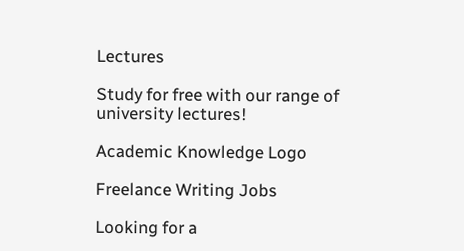Lectures

Study for free with our range of university lectures!

Academic Knowledge Logo

Freelance Writing Jobs

Looking for a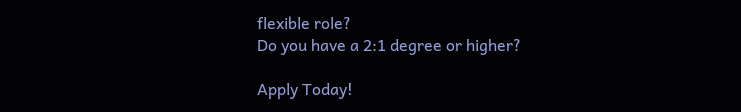flexible role?
Do you have a 2:1 degree or higher?

Apply Today!